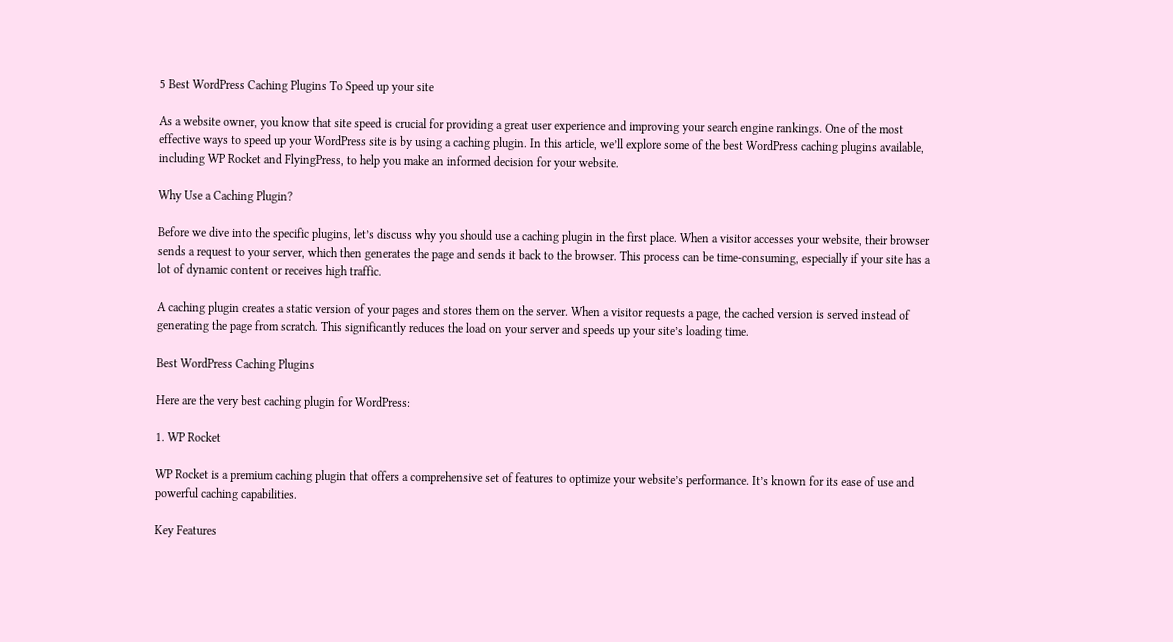5 Best WordPress Caching Plugins To Speed up your site

As a website owner, you know that site speed is crucial for providing a great user experience and improving your search engine rankings. One of the most effective ways to speed up your WordPress site is by using a caching plugin. In this article, we’ll explore some of the best WordPress caching plugins available, including WP Rocket and FlyingPress, to help you make an informed decision for your website.

Why Use a Caching Plugin?

Before we dive into the specific plugins, let’s discuss why you should use a caching plugin in the first place. When a visitor accesses your website, their browser sends a request to your server, which then generates the page and sends it back to the browser. This process can be time-consuming, especially if your site has a lot of dynamic content or receives high traffic.

A caching plugin creates a static version of your pages and stores them on the server. When a visitor requests a page, the cached version is served instead of generating the page from scratch. This significantly reduces the load on your server and speeds up your site’s loading time.

Best WordPress Caching Plugins

Here are the very best caching plugin for WordPress:

1. WP Rocket

WP Rocket is a premium caching plugin that offers a comprehensive set of features to optimize your website’s performance. It’s known for its ease of use and powerful caching capabilities.

Key Features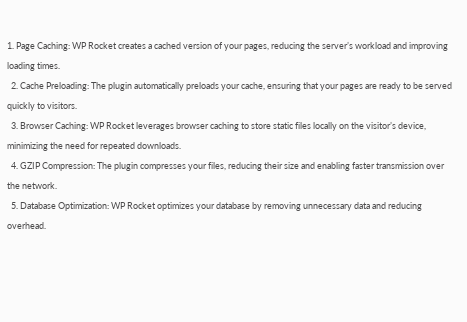1. Page Caching: WP Rocket creates a cached version of your pages, reducing the server’s workload and improving loading times.
  2. Cache Preloading: The plugin automatically preloads your cache, ensuring that your pages are ready to be served quickly to visitors.
  3. Browser Caching: WP Rocket leverages browser caching to store static files locally on the visitor’s device, minimizing the need for repeated downloads.
  4. GZIP Compression: The plugin compresses your files, reducing their size and enabling faster transmission over the network.
  5. Database Optimization: WP Rocket optimizes your database by removing unnecessary data and reducing overhead.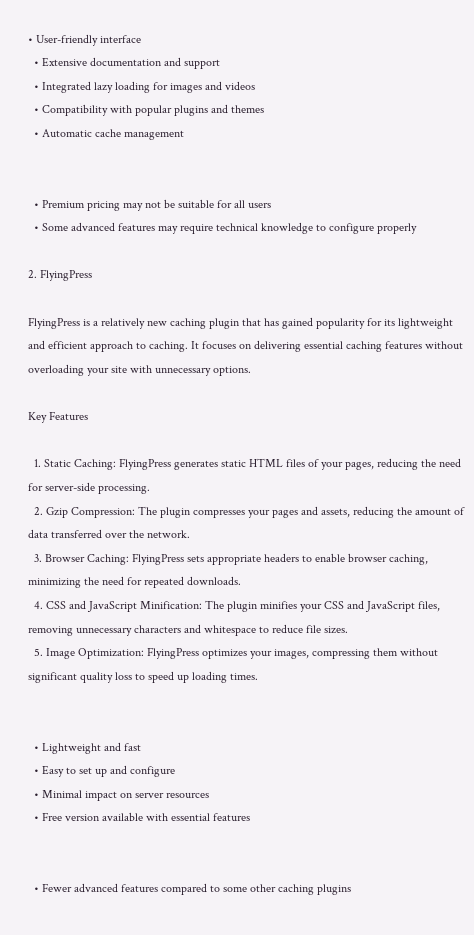• User-friendly interface
  • Extensive documentation and support
  • Integrated lazy loading for images and videos
  • Compatibility with popular plugins and themes
  • Automatic cache management


  • Premium pricing may not be suitable for all users
  • Some advanced features may require technical knowledge to configure properly

2. FlyingPress

FlyingPress is a relatively new caching plugin that has gained popularity for its lightweight and efficient approach to caching. It focuses on delivering essential caching features without overloading your site with unnecessary options.

Key Features

  1. Static Caching: FlyingPress generates static HTML files of your pages, reducing the need for server-side processing.
  2. Gzip Compression: The plugin compresses your pages and assets, reducing the amount of data transferred over the network.
  3. Browser Caching: FlyingPress sets appropriate headers to enable browser caching, minimizing the need for repeated downloads.
  4. CSS and JavaScript Minification: The plugin minifies your CSS and JavaScript files, removing unnecessary characters and whitespace to reduce file sizes.
  5. Image Optimization: FlyingPress optimizes your images, compressing them without significant quality loss to speed up loading times.


  • Lightweight and fast
  • Easy to set up and configure
  • Minimal impact on server resources
  • Free version available with essential features


  • Fewer advanced features compared to some other caching plugins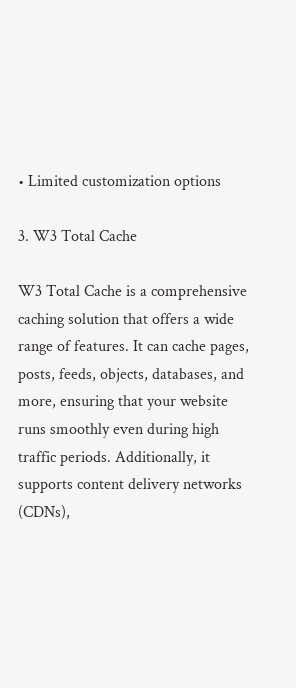• Limited customization options

3. W3 Total Cache

W3 Total Cache is a comprehensive caching solution that offers a wide range of features. It can cache pages, posts, feeds, objects, databases, and more, ensuring that your website runs smoothly even during high traffic periods. Additionally, it supports content delivery networks (CDNs),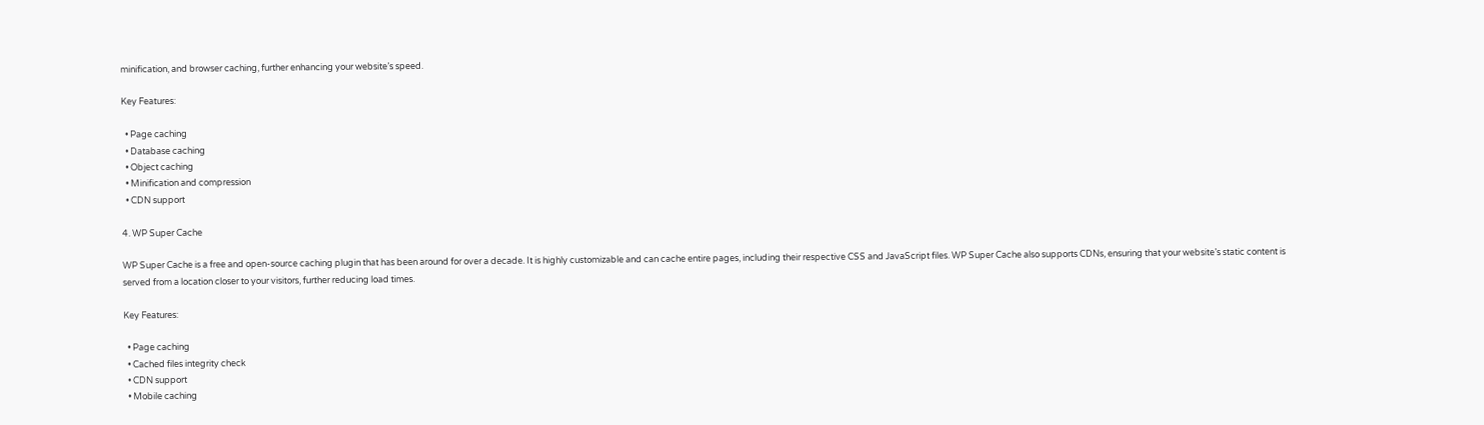minification, and browser caching, further enhancing your website’s speed.

Key Features:

  • Page caching
  • Database caching
  • Object caching
  • Minification and compression
  • CDN support

4. WP Super Cache

WP Super Cache is a free and open-source caching plugin that has been around for over a decade. It is highly customizable and can cache entire pages, including their respective CSS and JavaScript files. WP Super Cache also supports CDNs, ensuring that your website’s static content is served from a location closer to your visitors, further reducing load times.

Key Features:

  • Page caching
  • Cached files integrity check
  • CDN support
  • Mobile caching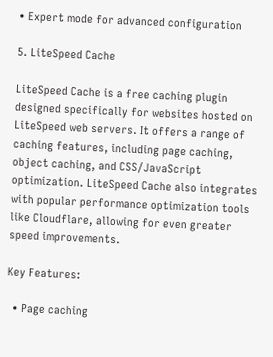• Expert mode for advanced configuration

5. LiteSpeed Cache

LiteSpeed Cache is a free caching plugin designed specifically for websites hosted on LiteSpeed web servers. It offers a range of caching features, including page caching, object caching, and CSS/JavaScript optimization. LiteSpeed Cache also integrates with popular performance optimization tools like Cloudflare, allowing for even greater speed improvements.

Key Features:

  • Page caching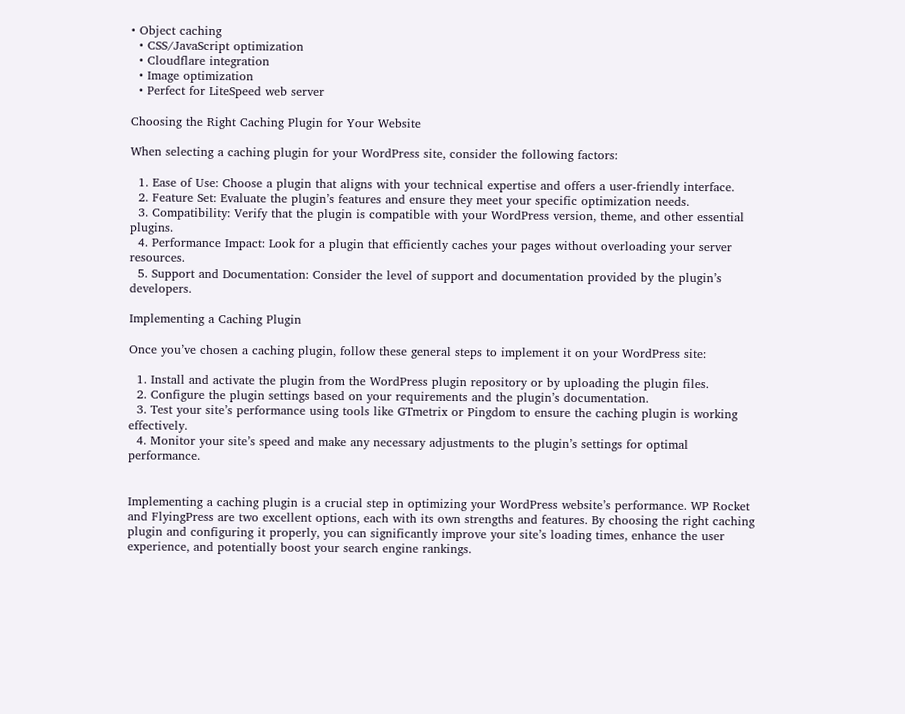• Object caching
  • CSS/JavaScript optimization
  • Cloudflare integration
  • Image optimization
  • Perfect for LiteSpeed web server

Choosing the Right Caching Plugin for Your Website

When selecting a caching plugin for your WordPress site, consider the following factors:

  1. Ease of Use: Choose a plugin that aligns with your technical expertise and offers a user-friendly interface.
  2. Feature Set: Evaluate the plugin’s features and ensure they meet your specific optimization needs.
  3. Compatibility: Verify that the plugin is compatible with your WordPress version, theme, and other essential plugins.
  4. Performance Impact: Look for a plugin that efficiently caches your pages without overloading your server resources.
  5. Support and Documentation: Consider the level of support and documentation provided by the plugin’s developers.

Implementing a Caching Plugin

Once you’ve chosen a caching plugin, follow these general steps to implement it on your WordPress site:

  1. Install and activate the plugin from the WordPress plugin repository or by uploading the plugin files.
  2. Configure the plugin settings based on your requirements and the plugin’s documentation.
  3. Test your site’s performance using tools like GTmetrix or Pingdom to ensure the caching plugin is working effectively.
  4. Monitor your site’s speed and make any necessary adjustments to the plugin’s settings for optimal performance.


Implementing a caching plugin is a crucial step in optimizing your WordPress website’s performance. WP Rocket and FlyingPress are two excellent options, each with its own strengths and features. By choosing the right caching plugin and configuring it properly, you can significantly improve your site’s loading times, enhance the user experience, and potentially boost your search engine rankings.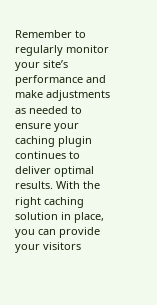Remember to regularly monitor your site’s performance and make adjustments as needed to ensure your caching plugin continues to deliver optimal results. With the right caching solution in place, you can provide your visitors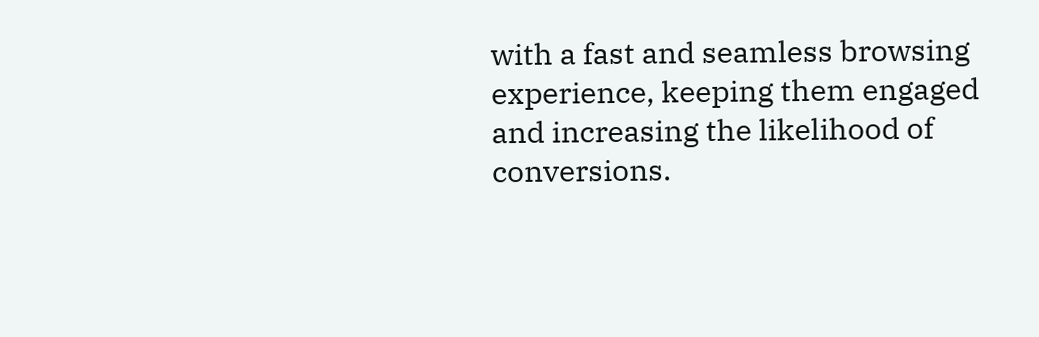with a fast and seamless browsing experience, keeping them engaged and increasing the likelihood of conversions.